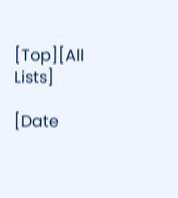[Top][All Lists]

[Date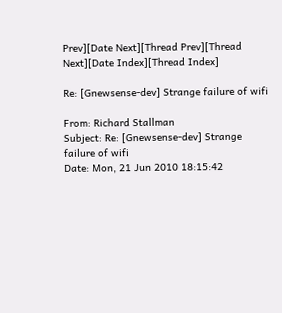Prev][Date Next][Thread Prev][Thread Next][Date Index][Thread Index]

Re: [Gnewsense-dev] Strange failure of wifi

From: Richard Stallman
Subject: Re: [Gnewsense-dev] Strange failure of wifi
Date: Mon, 21 Jun 2010 18:15:42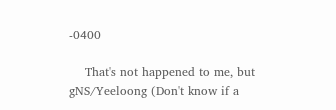-0400

    That's not happened to me, but gNS/Yeeloong (Don't know if a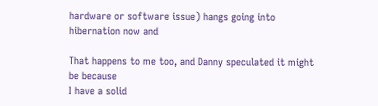hardware or software issue) hangs going into hibernation now and

That happens to me too, and Danny speculated it might be because
I have a solid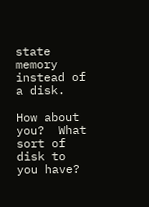state memory instead of a disk.

How about you?  What sort of disk to you have?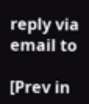reply via email to

[Prev in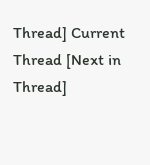Thread] Current Thread [Next in Thread]